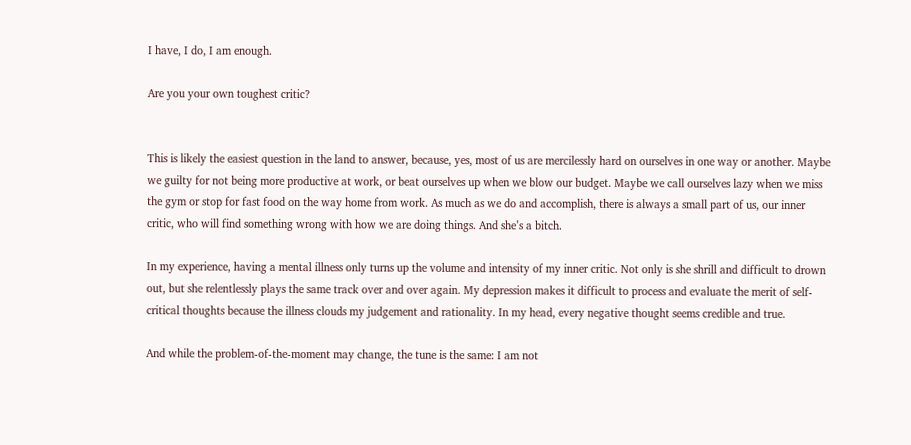I have, I do, I am enough.

Are you your own toughest critic?


This is likely the easiest question in the land to answer, because, yes, most of us are mercilessly hard on ourselves in one way or another. Maybe we guilty for not being more productive at work, or beat ourselves up when we blow our budget. Maybe we call ourselves lazy when we miss the gym or stop for fast food on the way home from work. As much as we do and accomplish, there is always a small part of us, our inner critic, who will find something wrong with how we are doing things. And she’s a bitch.

In my experience, having a mental illness only turns up the volume and intensity of my inner critic. Not only is she shrill and difficult to drown out, but she relentlessly plays the same track over and over again. My depression makes it difficult to process and evaluate the merit of self-critical thoughts because the illness clouds my judgement and rationality. In my head, every negative thought seems credible and true.

And while the problem-of-the-moment may change, the tune is the same: I am not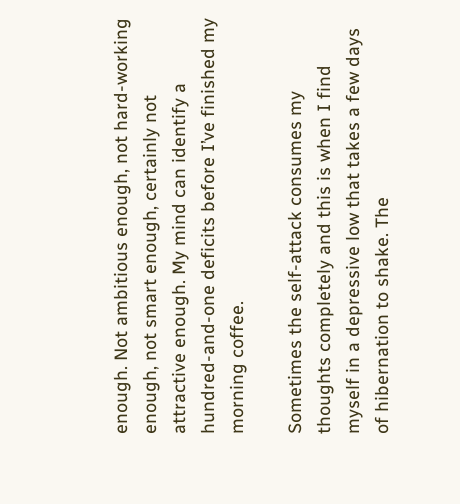enough. Not ambitious enough, not hard-working enough, not smart enough, certainly not attractive enough. My mind can identify a hundred-and-one deficits before I’ve finished my morning coffee.

Sometimes the self-attack consumes my thoughts completely and this is when I find myself in a depressive low that takes a few days of hibernation to shake. The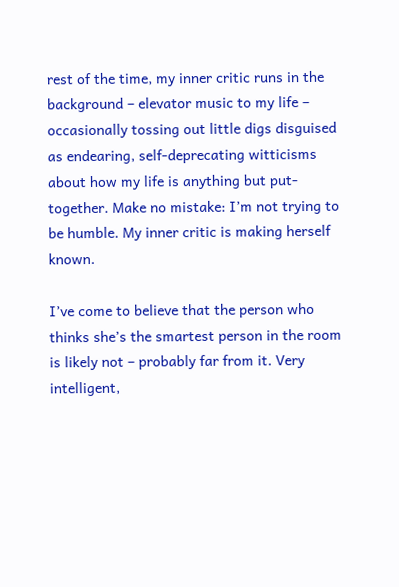rest of the time, my inner critic runs in the background – elevator music to my life – occasionally tossing out little digs disguised as endearing, self-deprecating witticisms about how my life is anything but put-together. Make no mistake: I’m not trying to be humble. My inner critic is making herself known.

I’ve come to believe that the person who thinks she’s the smartest person in the room is likely not – probably far from it. Very intelligent,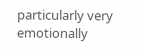particularly very emotionally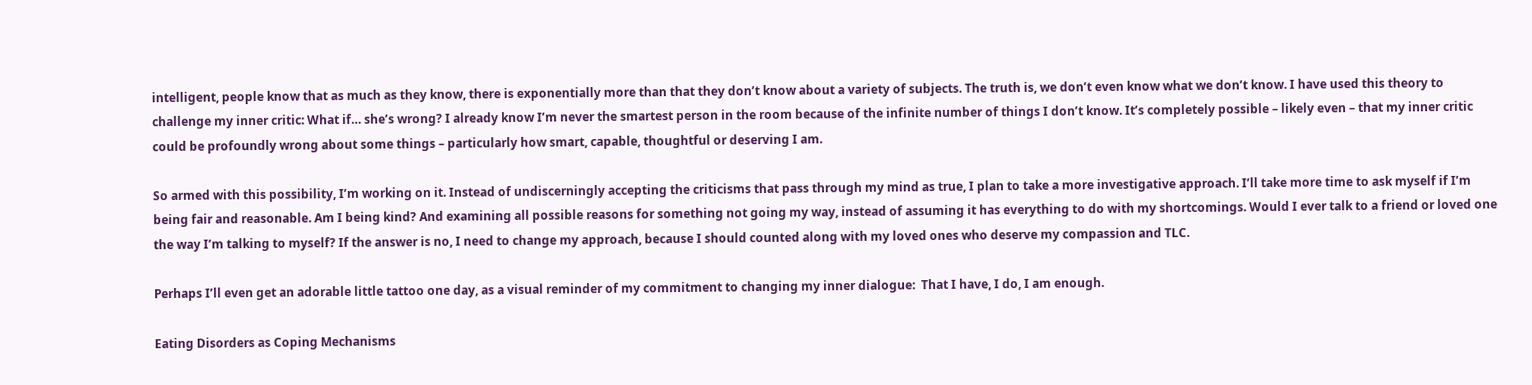intelligent, people know that as much as they know, there is exponentially more than that they don’t know about a variety of subjects. The truth is, we don’t even know what we don’t know. I have used this theory to challenge my inner critic: What if… she’s wrong? I already know I’m never the smartest person in the room because of the infinite number of things I don’t know. It’s completely possible – likely even – that my inner critic could be profoundly wrong about some things – particularly how smart, capable, thoughtful or deserving I am.

So armed with this possibility, I’m working on it. Instead of undiscerningly accepting the criticisms that pass through my mind as true, I plan to take a more investigative approach. I’ll take more time to ask myself if I’m being fair and reasonable. Am I being kind? And examining all possible reasons for something not going my way, instead of assuming it has everything to do with my shortcomings. Would I ever talk to a friend or loved one the way I’m talking to myself? If the answer is no, I need to change my approach, because I should counted along with my loved ones who deserve my compassion and TLC.

Perhaps I’ll even get an adorable little tattoo one day, as a visual reminder of my commitment to changing my inner dialogue:  That I have, I do, I am enough.

Eating Disorders as Coping Mechanisms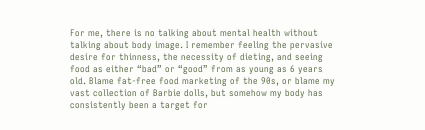For me, there is no talking about mental health without talking about body image. I remember feeling the pervasive desire for thinness, the necessity of dieting, and seeing food as either “bad” or “good” from as young as 6 years old. Blame fat-free food marketing of the 90s, or blame my vast collection of Barbie dolls, but somehow my body has consistently been a target for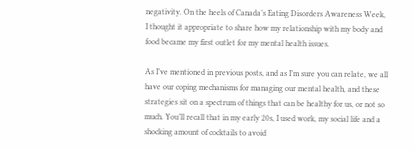negativity. On the heels of Canada’s Eating Disorders Awareness Week, I thought it appropriate to share how my relationship with my body and food became my first outlet for my mental health issues.

As I’ve mentioned in previous posts, and as I’m sure you can relate, we all have our coping mechanisms for managing our mental health, and these strategies sit on a spectrum of things that can be healthy for us, or not so much. You’ll recall that in my early 20s, I used work, my social life and a shocking amount of cocktails to avoid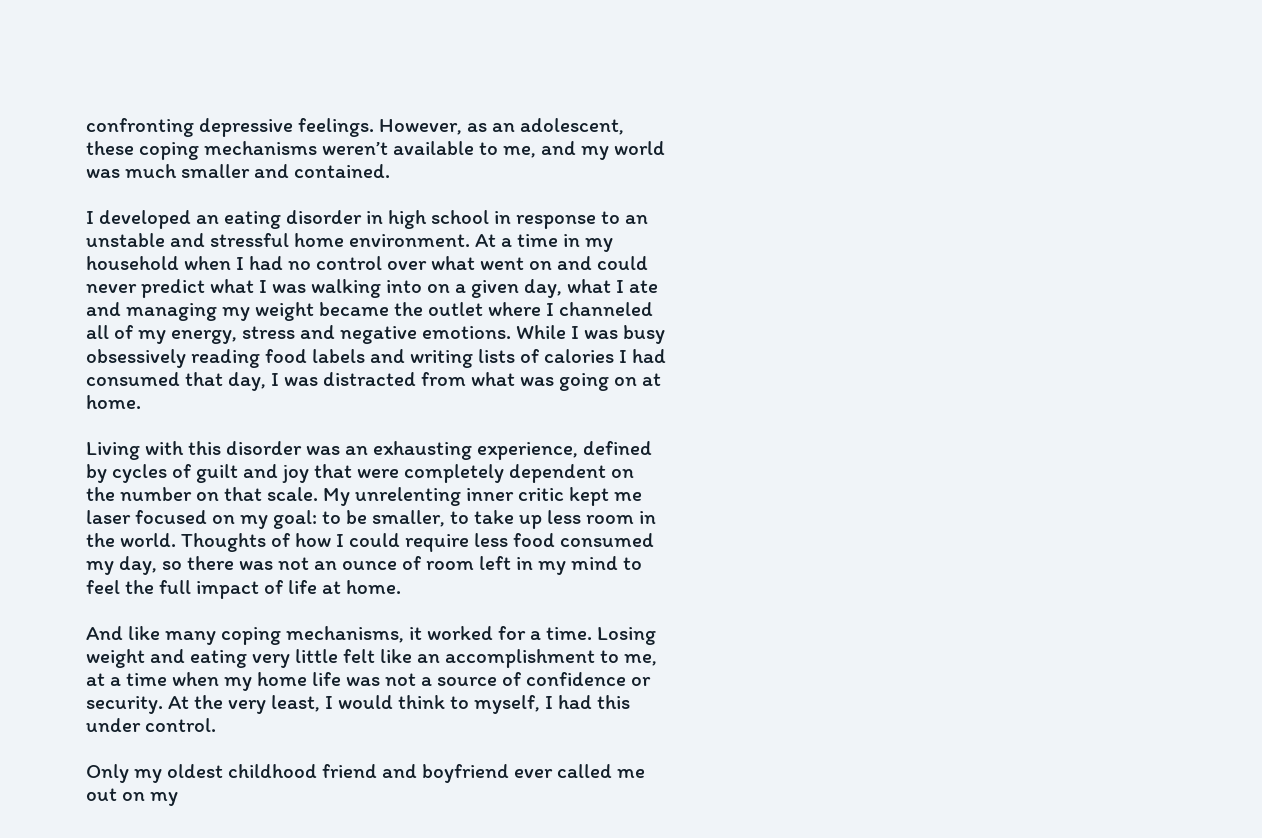confronting depressive feelings. However, as an adolescent, these coping mechanisms weren’t available to me, and my world was much smaller and contained.

I developed an eating disorder in high school in response to an unstable and stressful home environment. At a time in my household when I had no control over what went on and could never predict what I was walking into on a given day, what I ate and managing my weight became the outlet where I channeled all of my energy, stress and negative emotions. While I was busy obsessively reading food labels and writing lists of calories I had consumed that day, I was distracted from what was going on at home.

Living with this disorder was an exhausting experience, defined by cycles of guilt and joy that were completely dependent on the number on that scale. My unrelenting inner critic kept me laser focused on my goal: to be smaller, to take up less room in the world. Thoughts of how I could require less food consumed my day, so there was not an ounce of room left in my mind to feel the full impact of life at home.

And like many coping mechanisms, it worked for a time. Losing weight and eating very little felt like an accomplishment to me, at a time when my home life was not a source of confidence or security. At the very least, I would think to myself, I had this under control.

Only my oldest childhood friend and boyfriend ever called me out on my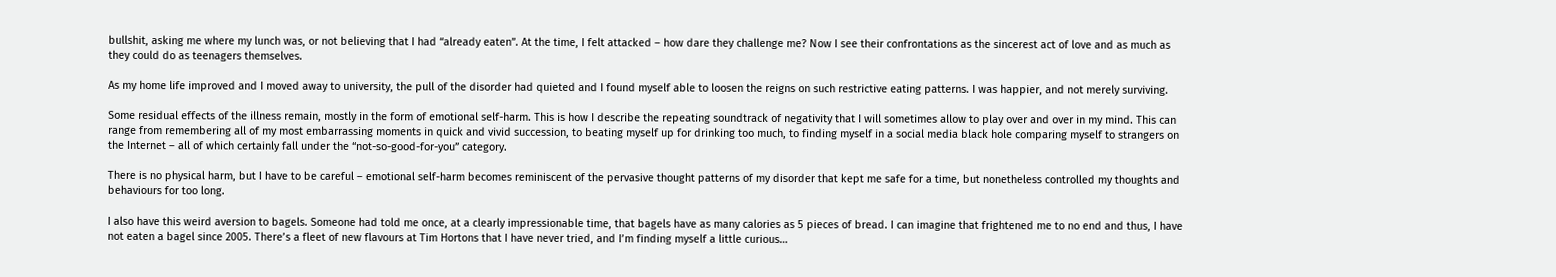bullshit, asking me where my lunch was, or not believing that I had “already eaten”. At the time, I felt attacked – how dare they challenge me? Now I see their confrontations as the sincerest act of love and as much as they could do as teenagers themselves.

As my home life improved and I moved away to university, the pull of the disorder had quieted and I found myself able to loosen the reigns on such restrictive eating patterns. I was happier, and not merely surviving.

Some residual effects of the illness remain, mostly in the form of emotional self-harm. This is how I describe the repeating soundtrack of negativity that I will sometimes allow to play over and over in my mind. This can range from remembering all of my most embarrassing moments in quick and vivid succession, to beating myself up for drinking too much, to finding myself in a social media black hole comparing myself to strangers on the Internet – all of which certainly fall under the “not-so-good-for-you” category.

There is no physical harm, but I have to be careful – emotional self-harm becomes reminiscent of the pervasive thought patterns of my disorder that kept me safe for a time, but nonetheless controlled my thoughts and behaviours for too long.

I also have this weird aversion to bagels. Someone had told me once, at a clearly impressionable time, that bagels have as many calories as 5 pieces of bread. I can imagine that frightened me to no end and thus, I have not eaten a bagel since 2005. There’s a fleet of new flavours at Tim Hortons that I have never tried, and I’m finding myself a little curious…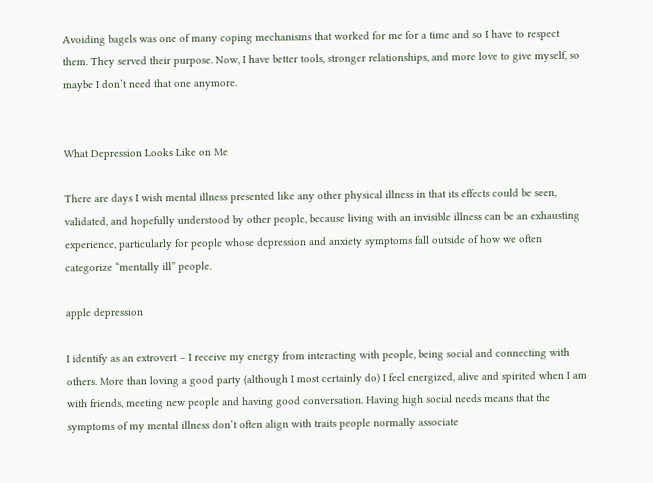Avoiding bagels was one of many coping mechanisms that worked for me for a time and so I have to respect them. They served their purpose. Now, I have better tools, stronger relationships, and more love to give myself, so maybe I don’t need that one anymore.


What Depression Looks Like on Me

There are days I wish mental illness presented like any other physical illness in that its effects could be seen, validated, and hopefully understood by other people, because living with an invisible illness can be an exhausting experience, particularly for people whose depression and anxiety symptoms fall outside of how we often categorize “mentally ill” people.

apple depression

I identify as an extrovert – I receive my energy from interacting with people, being social and connecting with others. More than loving a good party (although I most certainly do) I feel energized, alive and spirited when I am with friends, meeting new people and having good conversation. Having high social needs means that the symptoms of my mental illness don’t often align with traits people normally associate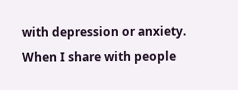with depression or anxiety. When I share with people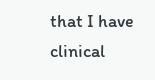that I have clinical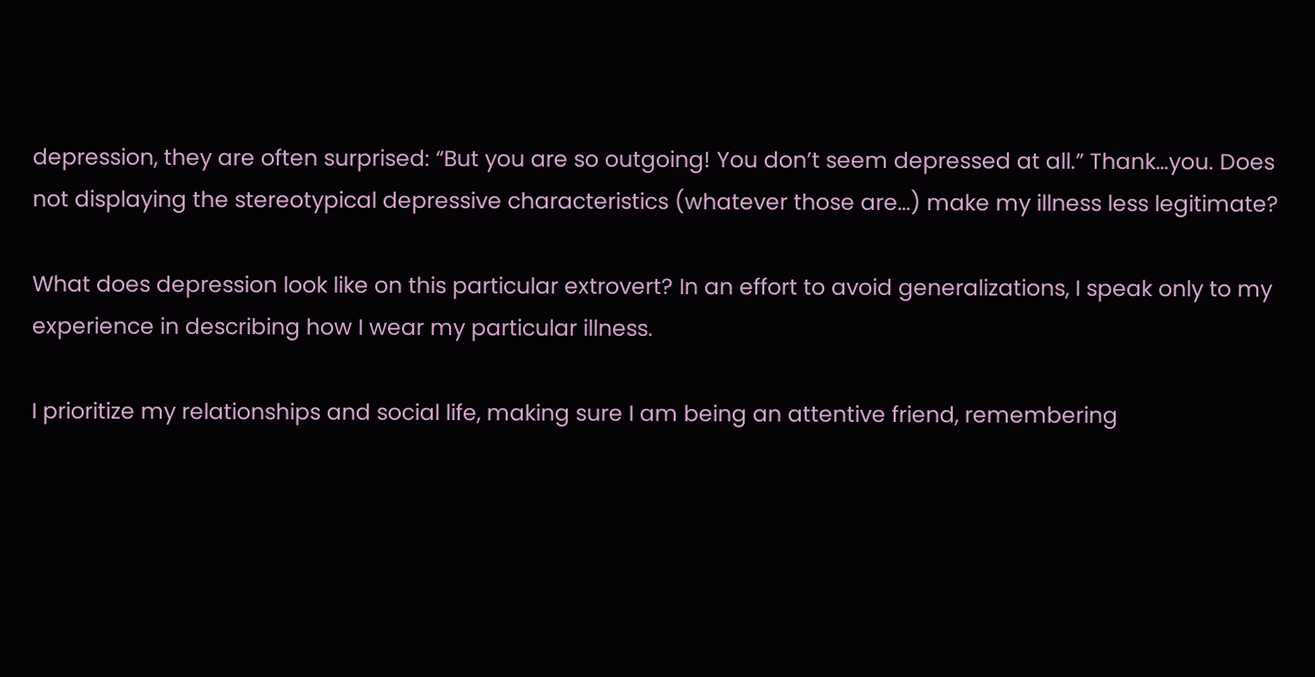depression, they are often surprised: “But you are so outgoing! You don’t seem depressed at all.” Thank…you. Does not displaying the stereotypical depressive characteristics (whatever those are…) make my illness less legitimate?

What does depression look like on this particular extrovert? In an effort to avoid generalizations, I speak only to my experience in describing how I wear my particular illness.

I prioritize my relationships and social life, making sure I am being an attentive friend, remembering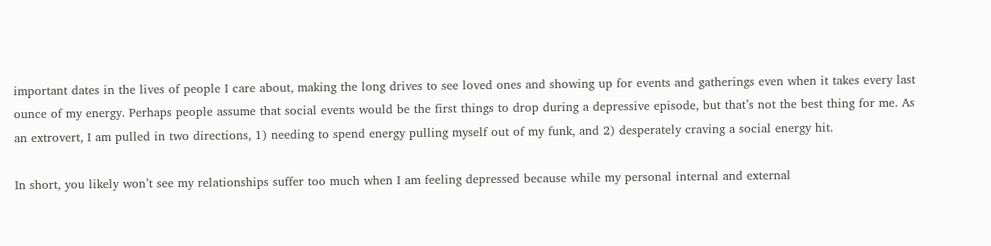important dates in the lives of people I care about, making the long drives to see loved ones and showing up for events and gatherings even when it takes every last ounce of my energy. Perhaps people assume that social events would be the first things to drop during a depressive episode, but that’s not the best thing for me. As an extrovert, I am pulled in two directions, 1) needing to spend energy pulling myself out of my funk, and 2) desperately craving a social energy hit.

In short, you likely won’t see my relationships suffer too much when I am feeling depressed because while my personal internal and external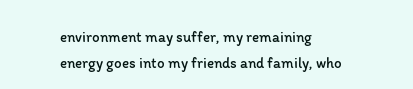environment may suffer, my remaining energy goes into my friends and family, who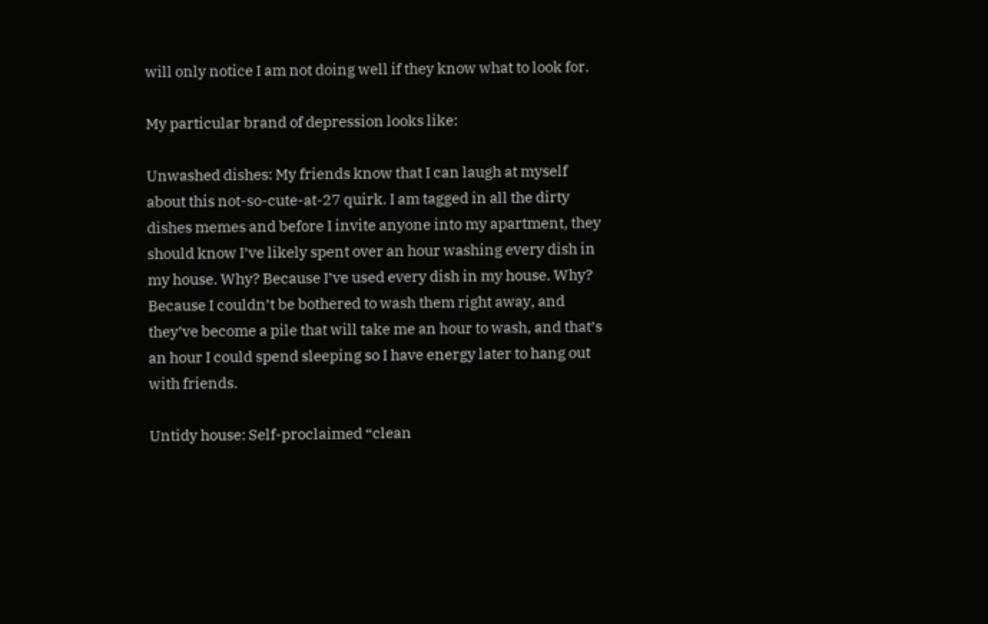will only notice I am not doing well if they know what to look for.

My particular brand of depression looks like:

Unwashed dishes: My friends know that I can laugh at myself about this not-so-cute-at-27 quirk. I am tagged in all the dirty dishes memes and before I invite anyone into my apartment, they should know I’ve likely spent over an hour washing every dish in my house. Why? Because I’ve used every dish in my house. Why? Because I couldn’t be bothered to wash them right away, and they’ve become a pile that will take me an hour to wash, and that’s an hour I could spend sleeping so I have energy later to hang out with friends.

Untidy house: Self-proclaimed “clean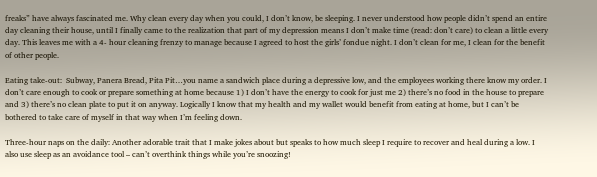freaks” have always fascinated me. Why clean every day when you could, I don’t know, be sleeping. I never understood how people didn’t spend an entire day cleaning their house, until I finally came to the realization that part of my depression means I don’t make time (read: don’t care) to clean a little every day. This leaves me with a 4- hour cleaning frenzy to manage because I agreed to host the girls’ fondue night. I don’t clean for me, I clean for the benefit of other people.

Eating take-out:  Subway, Panera Bread, Pita Pit…you name a sandwich place during a depressive low, and the employees working there know my order. I don’t care enough to cook or prepare something at home because 1) I don’t have the energy to cook for just me 2) there’s no food in the house to prepare and 3) there’s no clean plate to put it on anyway. Logically I know that my health and my wallet would benefit from eating at home, but I can’t be bothered to take care of myself in that way when I’m feeling down.

Three-hour naps on the daily: Another adorable trait that I make jokes about but speaks to how much sleep I require to recover and heal during a low. I also use sleep as an avoidance tool – can’t overthink things while you’re snoozing!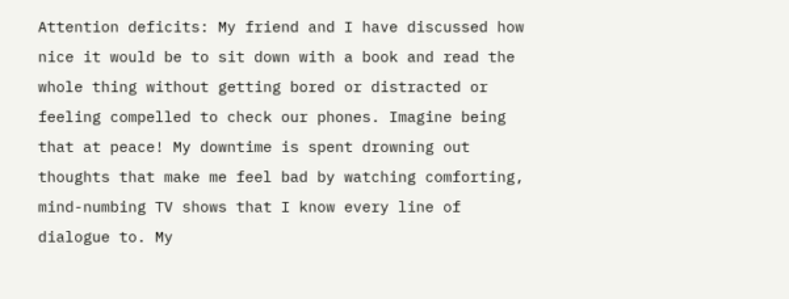Attention deficits: My friend and I have discussed how nice it would be to sit down with a book and read the whole thing without getting bored or distracted or feeling compelled to check our phones. Imagine being that at peace! My downtime is spent drowning out thoughts that make me feel bad by watching comforting, mind-numbing TV shows that I know every line of dialogue to. My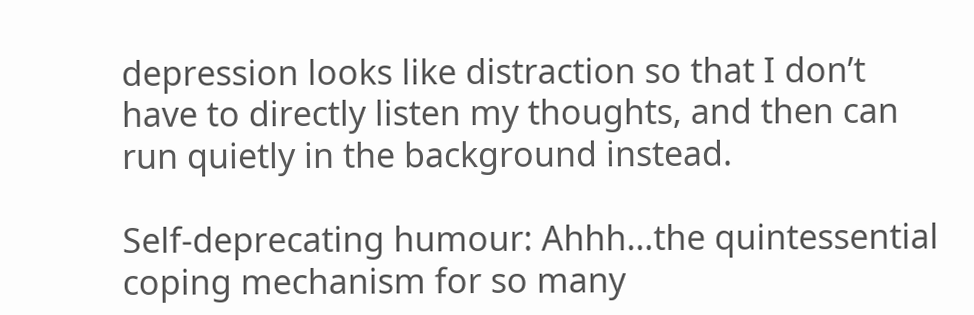depression looks like distraction so that I don’t have to directly listen my thoughts, and then can run quietly in the background instead.

Self-deprecating humour: Ahhh…the quintessential coping mechanism for so many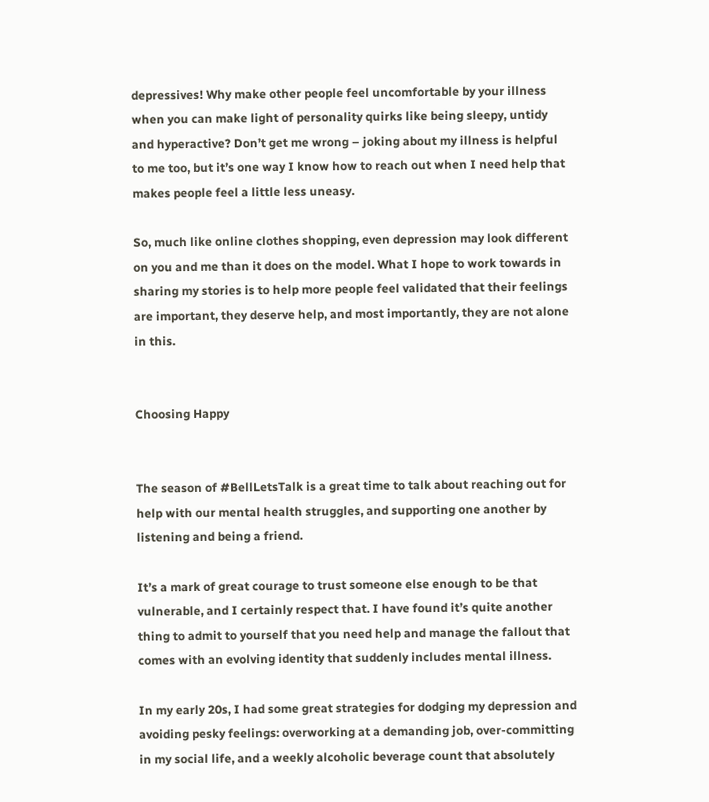depressives! Why make other people feel uncomfortable by your illness when you can make light of personality quirks like being sleepy, untidy and hyperactive? Don’t get me wrong – joking about my illness is helpful to me too, but it’s one way I know how to reach out when I need help that makes people feel a little less uneasy.

So, much like online clothes shopping, even depression may look different on you and me than it does on the model. What I hope to work towards in sharing my stories is to help more people feel validated that their feelings are important, they deserve help, and most importantly, they are not alone in this.


Choosing Happy


The season of #BellLetsTalk is a great time to talk about reaching out for help with our mental health struggles, and supporting one another by listening and being a friend.

It’s a mark of great courage to trust someone else enough to be that vulnerable, and I certainly respect that. I have found it’s quite another thing to admit to yourself that you need help and manage the fallout that comes with an evolving identity that suddenly includes mental illness.

In my early 20s, I had some great strategies for dodging my depression and avoiding pesky feelings: overworking at a demanding job, over-committing in my social life, and a weekly alcoholic beverage count that absolutely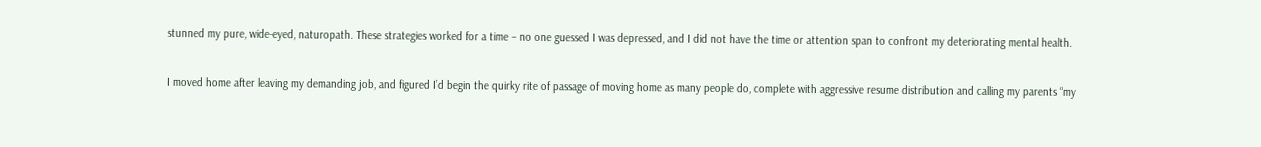stunned my pure, wide-eyed, naturopath. These strategies worked for a time – no one guessed I was depressed, and I did not have the time or attention span to confront my deteriorating mental health.

I moved home after leaving my demanding job, and figured I’d begin the quirky rite of passage of moving home as many people do, complete with aggressive resume distribution and calling my parents “my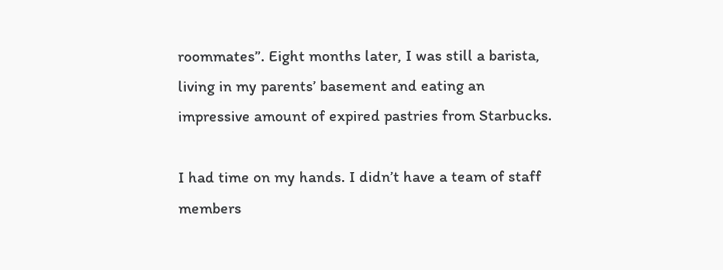roommates”. Eight months later, I was still a barista, living in my parents’ basement and eating an impressive amount of expired pastries from Starbucks.

I had time on my hands. I didn’t have a team of staff members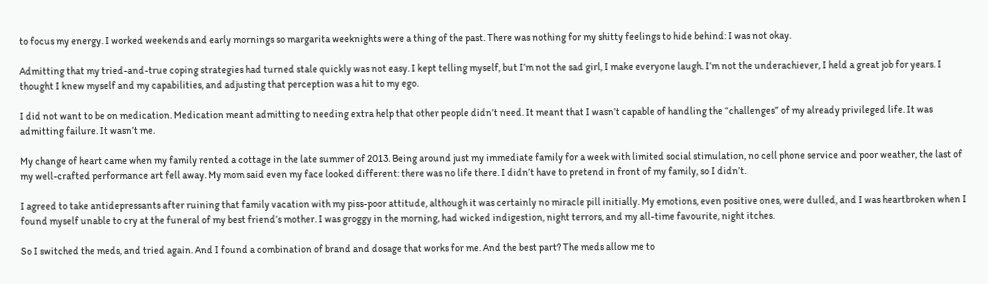to focus my energy. I worked weekends and early mornings so margarita weeknights were a thing of the past. There was nothing for my shitty feelings to hide behind: I was not okay.

Admitting that my tried-and-true coping strategies had turned stale quickly was not easy. I kept telling myself, but I’m not the sad girl, I make everyone laugh. I’m not the underachiever, I held a great job for years. I thought I knew myself and my capabilities, and adjusting that perception was a hit to my ego.

I did not want to be on medication. Medication meant admitting to needing extra help that other people didn’t need. It meant that I wasn’t capable of handling the “challenges” of my already privileged life. It was admitting failure. It wasn’t me.

My change of heart came when my family rented a cottage in the late summer of 2013. Being around just my immediate family for a week with limited social stimulation, no cell phone service and poor weather, the last of my well-crafted performance art fell away. My mom said even my face looked different: there was no life there. I didn’t have to pretend in front of my family, so I didn’t.

I agreed to take antidepressants after ruining that family vacation with my piss-poor attitude, although it was certainly no miracle pill initially. My emotions, even positive ones, were dulled, and I was heartbroken when I found myself unable to cry at the funeral of my best friend’s mother. I was groggy in the morning, had wicked indigestion, night terrors, and my all-time favourite, night itches.

So I switched the meds, and tried again. And I found a combination of brand and dosage that works for me. And the best part? The meds allow me to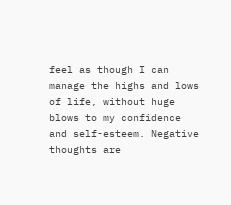feel as though I can manage the highs and lows of life, without huge blows to my confidence and self-esteem. Negative thoughts are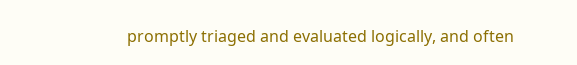promptly triaged and evaluated logically, and often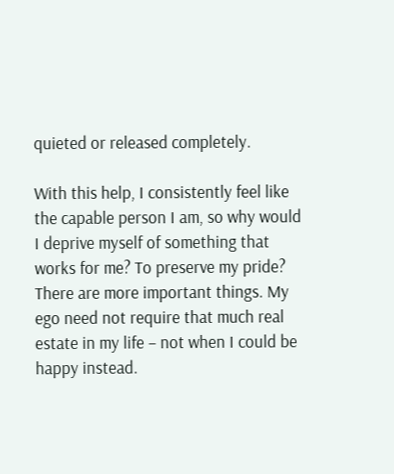quieted or released completely.

With this help, I consistently feel like the capable person I am, so why would I deprive myself of something that works for me? To preserve my pride? There are more important things. My ego need not require that much real estate in my life – not when I could be happy instead.